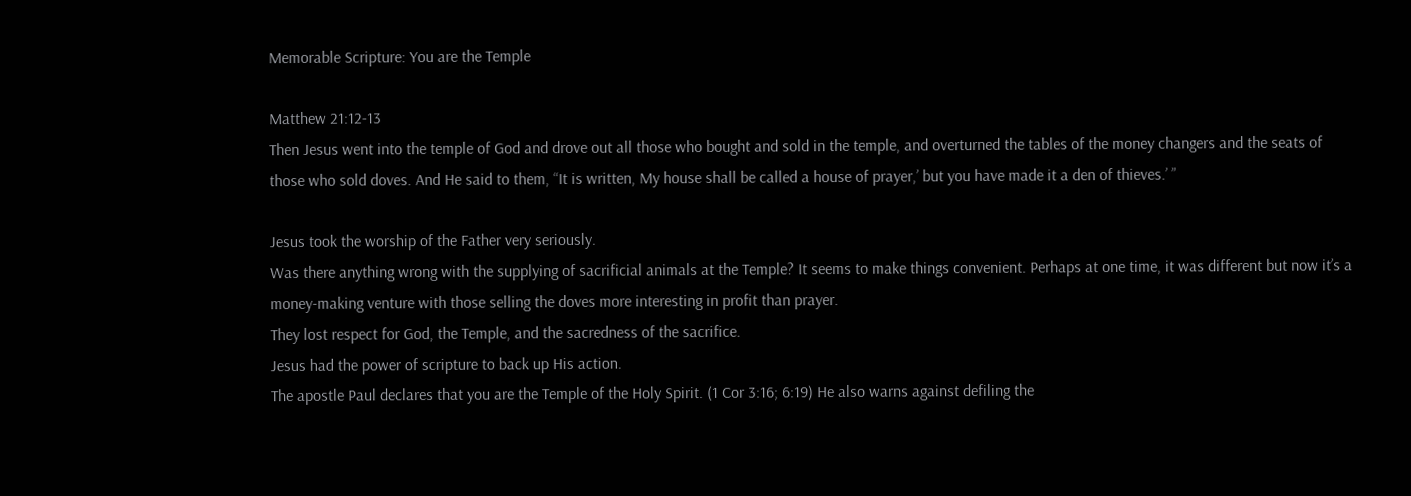Memorable Scripture: You are the Temple

Matthew 21:12-13
Then Jesus went into the temple of God and drove out all those who bought and sold in the temple, and overturned the tables of the money changers and the seats of those who sold doves. And He said to them, “It is written, My house shall be called a house of prayer,’ but you have made it a den of thieves.’ ”

Jesus took the worship of the Father very seriously.
Was there anything wrong with the supplying of sacrificial animals at the Temple? It seems to make things convenient. Perhaps at one time, it was different but now it’s a money-making venture with those selling the doves more interesting in profit than prayer.
They lost respect for God, the Temple, and the sacredness of the sacrifice.
Jesus had the power of scripture to back up His action.
The apostle Paul declares that you are the Temple of the Holy Spirit. (1 Cor 3:16; 6:19) He also warns against defiling the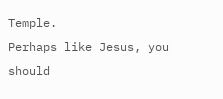Temple.
Perhaps like Jesus, you should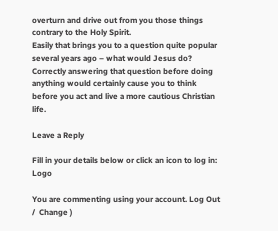overturn and drive out from you those things contrary to the Holy Spirit.
Easily that brings you to a question quite popular several years ago – what would Jesus do?
Correctly answering that question before doing anything would certainly cause you to think before you act and live a more cautious Christian life.

Leave a Reply

Fill in your details below or click an icon to log in: Logo

You are commenting using your account. Log Out /  Change )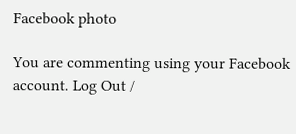Facebook photo

You are commenting using your Facebook account. Log Out /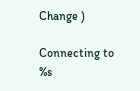Change )

Connecting to %s